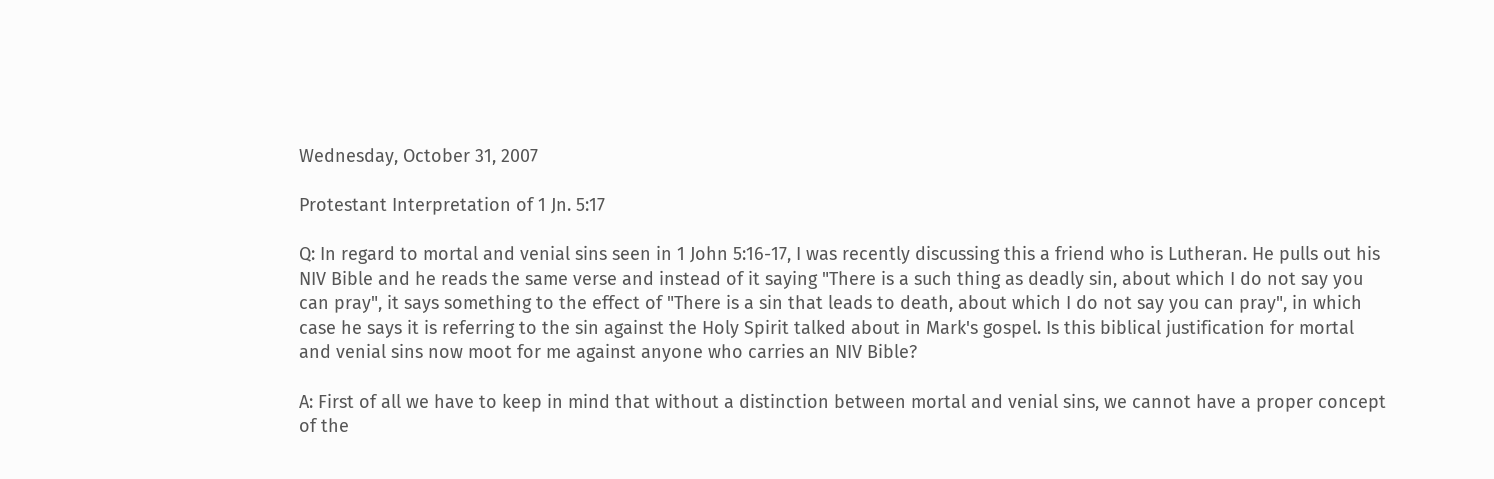Wednesday, October 31, 2007

Protestant Interpretation of 1 Jn. 5:17

Q: In regard to mortal and venial sins seen in 1 John 5:16-17, I was recently discussing this a friend who is Lutheran. He pulls out his NIV Bible and he reads the same verse and instead of it saying "There is a such thing as deadly sin, about which I do not say you can pray", it says something to the effect of "There is a sin that leads to death, about which I do not say you can pray", in which case he says it is referring to the sin against the Holy Spirit talked about in Mark's gospel. Is this biblical justification for mortal and venial sins now moot for me against anyone who carries an NIV Bible?

A: First of all we have to keep in mind that without a distinction between mortal and venial sins, we cannot have a proper concept of the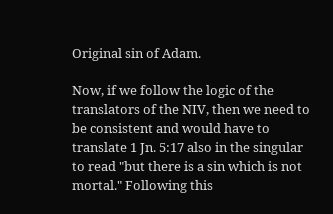Original sin of Adam.

Now, if we follow the logic of the translators of the NIV, then we need to be consistent and would have to translate 1 Jn. 5:17 also in the singular to read "but there is a sin which is not mortal." Following this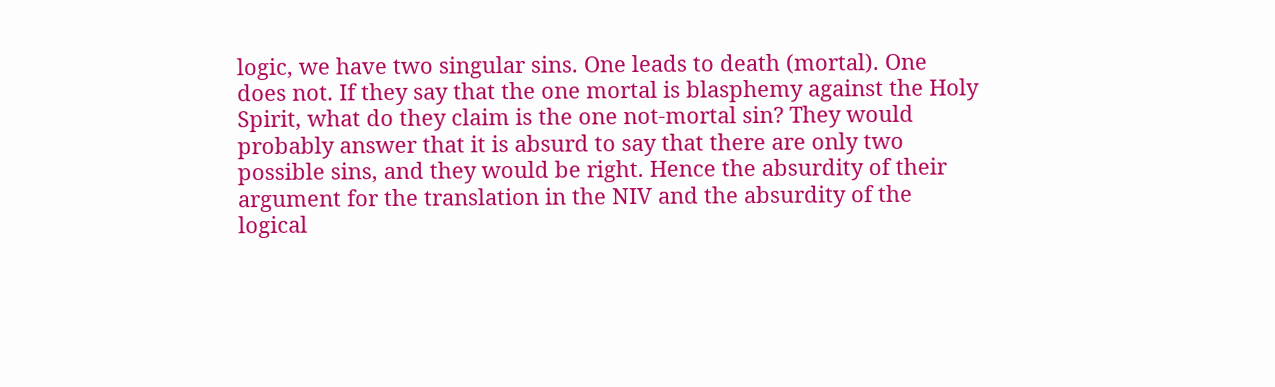logic, we have two singular sins. One leads to death (mortal). One does not. If they say that the one mortal is blasphemy against the Holy Spirit, what do they claim is the one not-mortal sin? They would probably answer that it is absurd to say that there are only two possible sins, and they would be right. Hence the absurdity of their argument for the translation in the NIV and the absurdity of the logical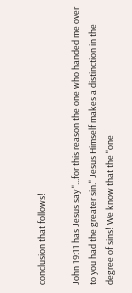conclusion that follows!

John 19:11 has Jesus say "...for this reason the one who handed me over to you had the greater sin." Jesus Himself makes a distinction in the degree of sins! We know that the "one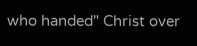who handed" Christ over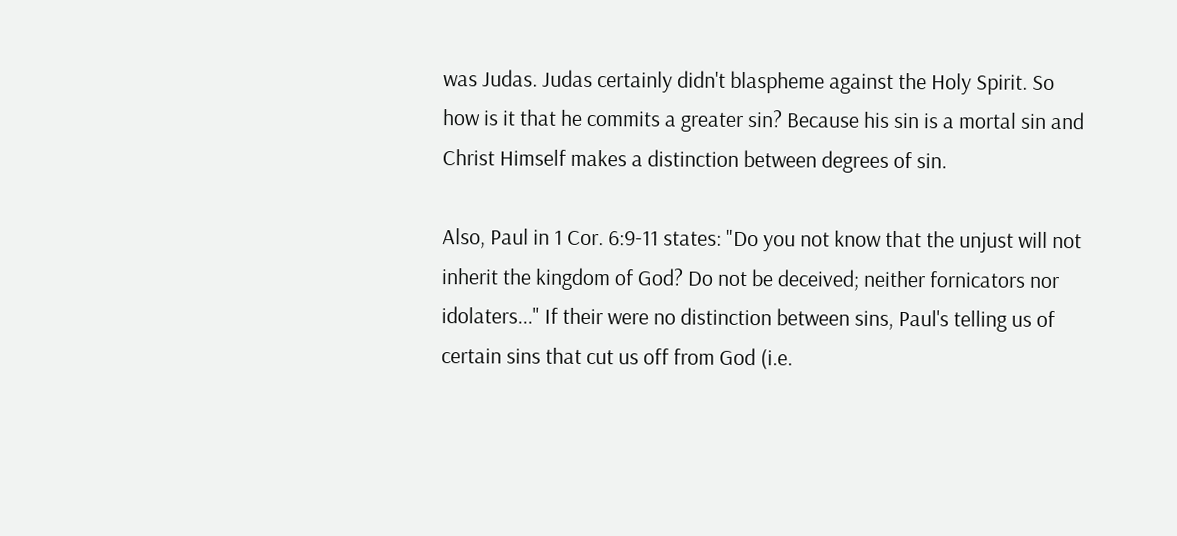was Judas. Judas certainly didn't blaspheme against the Holy Spirit. So how is it that he commits a greater sin? Because his sin is a mortal sin and Christ Himself makes a distinction between degrees of sin.

Also, Paul in 1 Cor. 6:9-11 states: "Do you not know that the unjust will not inherit the kingdom of God? Do not be deceived; neither fornicators nor idolaters..." If their were no distinction between sins, Paul's telling us of certain sins that cut us off from God (i.e.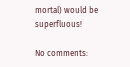mortal) would be superfluous!

No comments: